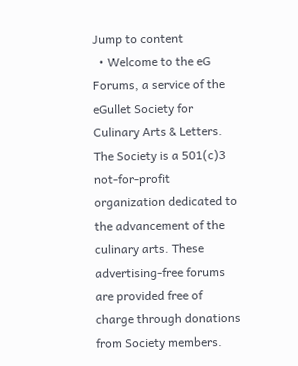Jump to content
  • Welcome to the eG Forums, a service of the eGullet Society for Culinary Arts & Letters. The Society is a 501(c)3 not-for-profit organization dedicated to the advancement of the culinary arts. These advertising-free forums are provided free of charge through donations from Society members.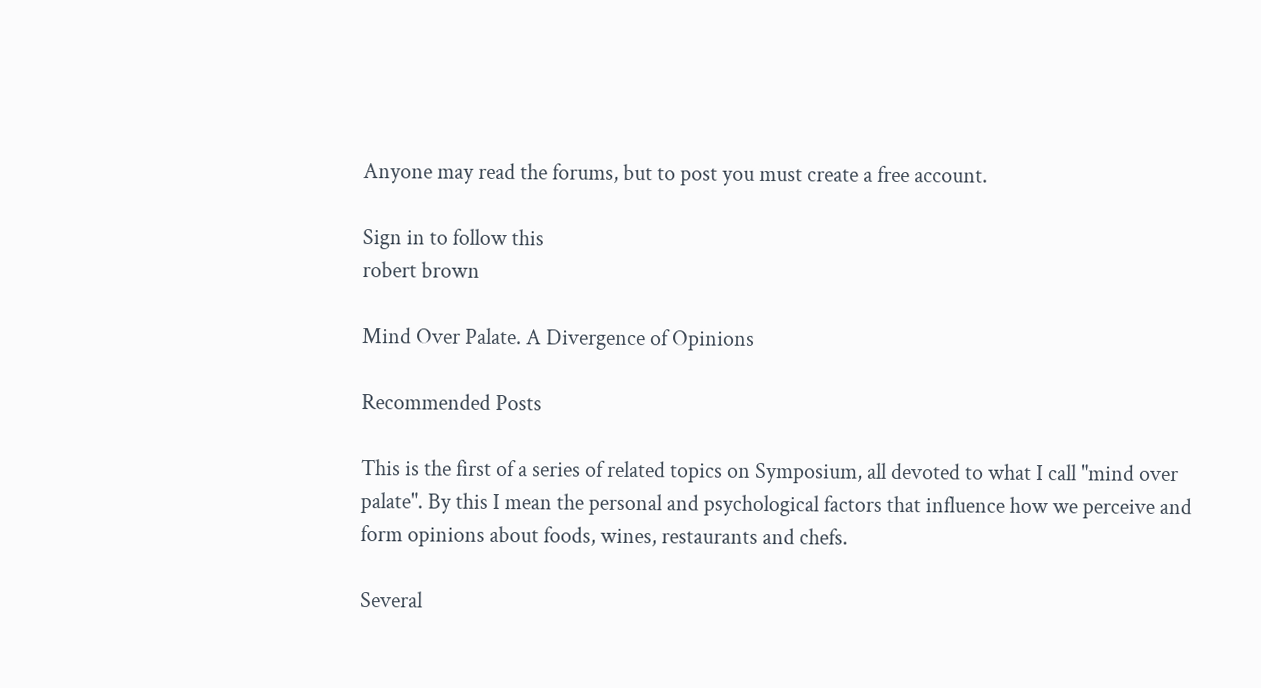Anyone may read the forums, but to post you must create a free account.

Sign in to follow this
robert brown

Mind Over Palate. A Divergence of Opinions

Recommended Posts

This is the first of a series of related topics on Symposium, all devoted to what I call "mind over palate". By this I mean the personal and psychological factors that influence how we perceive and form opinions about foods, wines, restaurants and chefs.

Several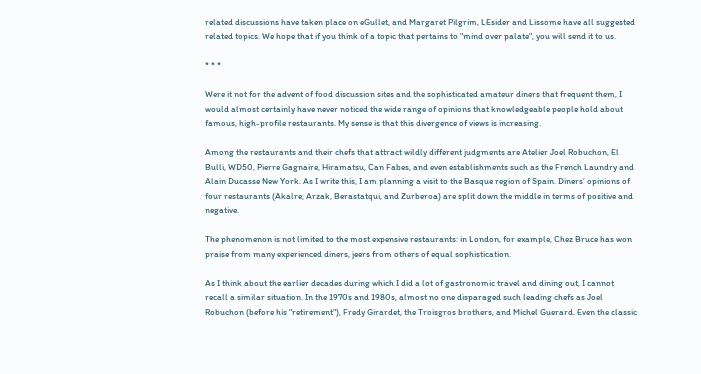related discussions have taken place on eGullet, and Margaret Pilgrim, LEsider and Lissome have all suggested related topics. We hope that if you think of a topic that pertains to "mind over palate", you will send it to us.

* * *

Were it not for the advent of food discussion sites and the sophisticated amateur diners that frequent them, I would almost certainly have never noticed the wide range of opinions that knowledgeable people hold about famous, high-profile restaurants. My sense is that this divergence of views is increasing.

Among the restaurants and their chefs that attract wildly different judgments are Atelier Joel Robuchon, El Bulli, WD50, Pierre Gagnaire, Hiramatsu, Can Fabes, and even establishments such as the French Laundry and Alain Ducasse New York. As I write this, I am planning a visit to the Basque region of Spain. Diners’ opinions of four restaurants (Akalre, Arzak, Berastatqui, and Zurberoa) are split down the middle in terms of positive and negative.

The phenomenon is not limited to the most expensive restaurants: in London, for example, Chez Bruce has won praise from many experienced diners, jeers from others of equal sophistication.

As I think about the earlier decades during which I did a lot of gastronomic travel and dining out, I cannot recall a similar situation. In the 1970s and 1980s, almost no one disparaged such leading chefs as Joel Robuchon (before his "retirement"), Fredy Girardet, the Troisgros brothers, and Michel Guerard. Even the classic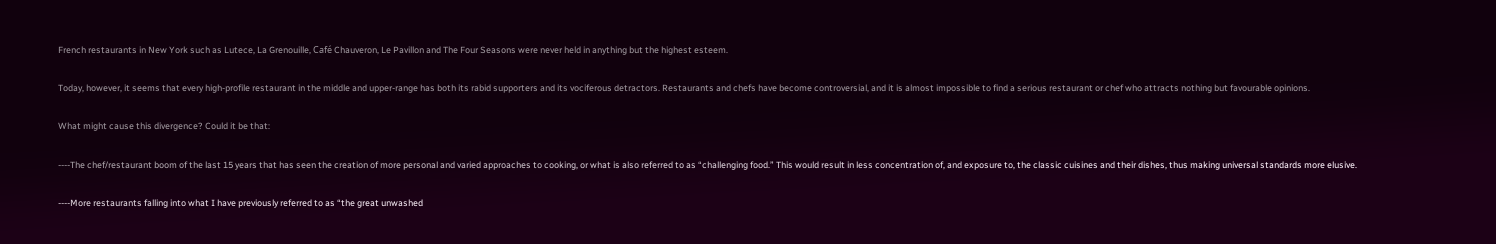French restaurants in New York such as Lutece, La Grenouille, Café Chauveron, Le Pavillon and The Four Seasons were never held in anything but the highest esteem.

Today, however, it seems that every high-profile restaurant in the middle and upper-range has both its rabid supporters and its vociferous detractors. Restaurants and chefs have become controversial, and it is almost impossible to find a serious restaurant or chef who attracts nothing but favourable opinions.

What might cause this divergence? Could it be that:

----The chef/restaurant boom of the last 15 years that has seen the creation of more personal and varied approaches to cooking, or what is also referred to as “challenging food.” This would result in less concentration of, and exposure to, the classic cuisines and their dishes, thus making universal standards more elusive.

----More restaurants falling into what I have previously referred to as “the great unwashed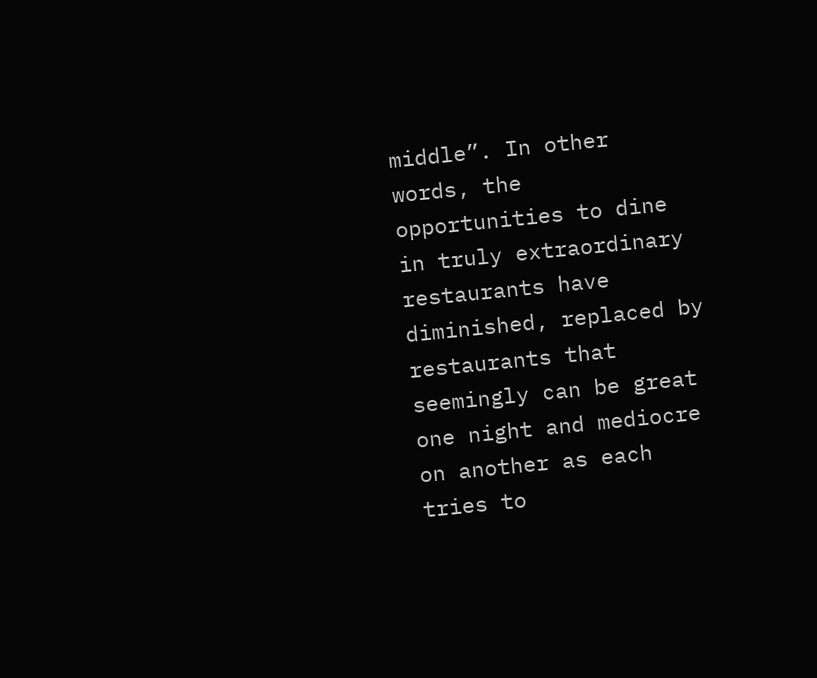middle”. In other words, the opportunities to dine in truly extraordinary restaurants have diminished, replaced by restaurants that seemingly can be great one night and mediocre on another as each tries to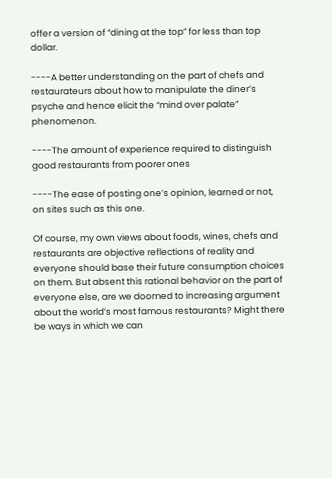offer a version of “dining at the top” for less than top dollar.

----A better understanding on the part of chefs and restaurateurs about how to manipulate the diner’s psyche and hence elicit the “mind over palate” phenomenon.

----The amount of experience required to distinguish good restaurants from poorer ones

----The ease of posting one’s opinion, learned or not, on sites such as this one.

Of course, my own views about foods, wines, chefs and restaurants are objective reflections of reality and everyone should base their future consumption choices on them. But absent this rational behavior on the part of everyone else, are we doomed to increasing argument about the world’s most famous restaurants? Might there be ways in which we can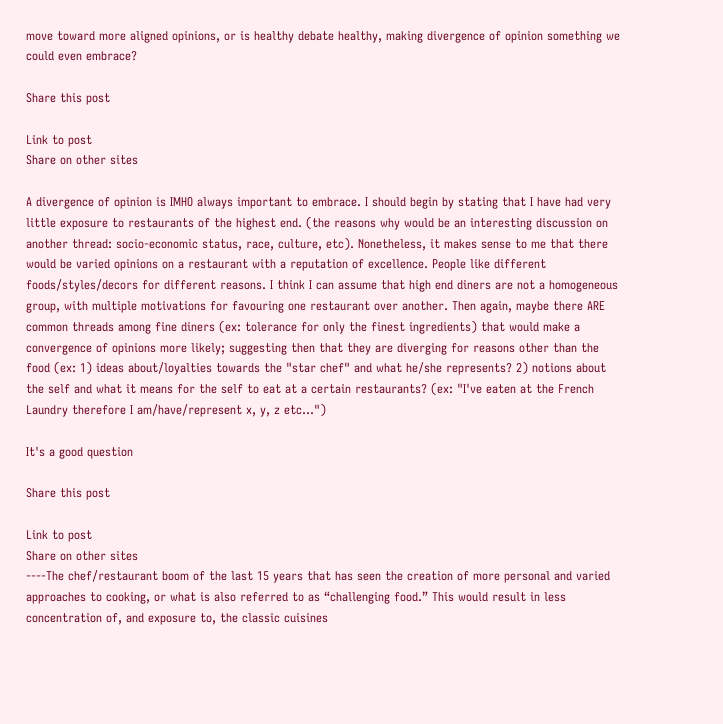move toward more aligned opinions, or is healthy debate healthy, making divergence of opinion something we could even embrace?

Share this post

Link to post
Share on other sites

A divergence of opinion is IMHO always important to embrace. I should begin by stating that I have had very little exposure to restaurants of the highest end. (the reasons why would be an interesting discussion on another thread: socio-economic status, race, culture, etc). Nonetheless, it makes sense to me that there would be varied opinions on a restaurant with a reputation of excellence. People like different foods/styles/decors for different reasons. I think I can assume that high end diners are not a homogeneous group, with multiple motivations for favouring one restaurant over another. Then again, maybe there ARE common threads among fine diners (ex: tolerance for only the finest ingredients) that would make a convergence of opinions more likely; suggesting then that they are diverging for reasons other than the food (ex: 1) ideas about/loyalties towards the "star chef" and what he/she represents? 2) notions about the self and what it means for the self to eat at a certain restaurants? (ex: "I've eaten at the French Laundry therefore I am/have/represent x, y, z etc...")

It's a good question

Share this post

Link to post
Share on other sites
----The chef/restaurant boom of the last 15 years that has seen the creation of more personal and varied approaches to cooking, or what is also referred to as “challenging food.” This would result in less concentration of, and exposure to, the classic cuisines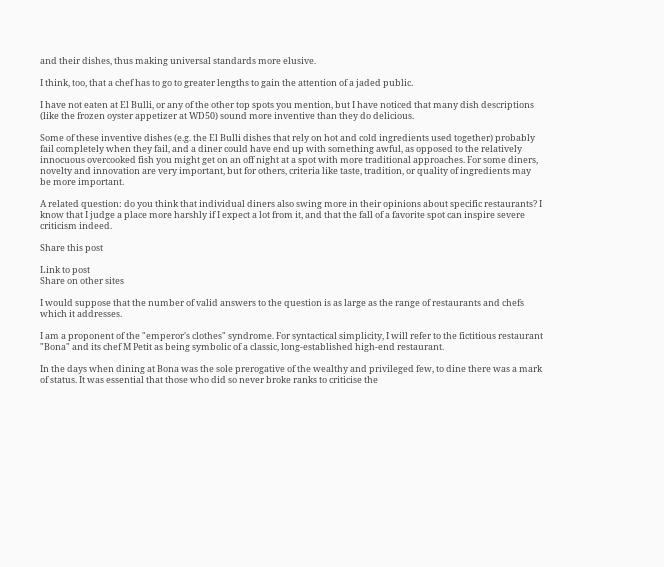and their dishes, thus making universal standards more elusive.

I think, too, that a chef has to go to greater lengths to gain the attention of a jaded public.

I have not eaten at El Bulli, or any of the other top spots you mention, but I have noticed that many dish descriptions (like the frozen oyster appetizer at WD50) sound more inventive than they do delicious.

Some of these inventive dishes (e.g. the El Bulli dishes that rely on hot and cold ingredients used together) probably fail completely when they fail, and a diner could have end up with something awful, as opposed to the relatively innocuous overcooked fish you might get on an off night at a spot with more traditional approaches. For some diners, novelty and innovation are very important, but for others, criteria like taste, tradition, or quality of ingredients may be more important.

A related question: do you think that individual diners also swing more in their opinions about specific restaurants? I know that I judge a place more harshly if I expect a lot from it, and that the fall of a favorite spot can inspire severe criticism indeed.

Share this post

Link to post
Share on other sites

I would suppose that the number of valid answers to the question is as large as the range of restaurants and chefs which it addresses.

I am a proponent of the "emperor's clothes" syndrome. For syntactical simplicity, I will refer to the fictitious restaurant "Bona" and its chef M Petit as being symbolic of a classic, long-established high-end restaurant.

In the days when dining at Bona was the sole prerogative of the wealthy and privileged few, to dine there was a mark of status. It was essential that those who did so never broke ranks to criticise the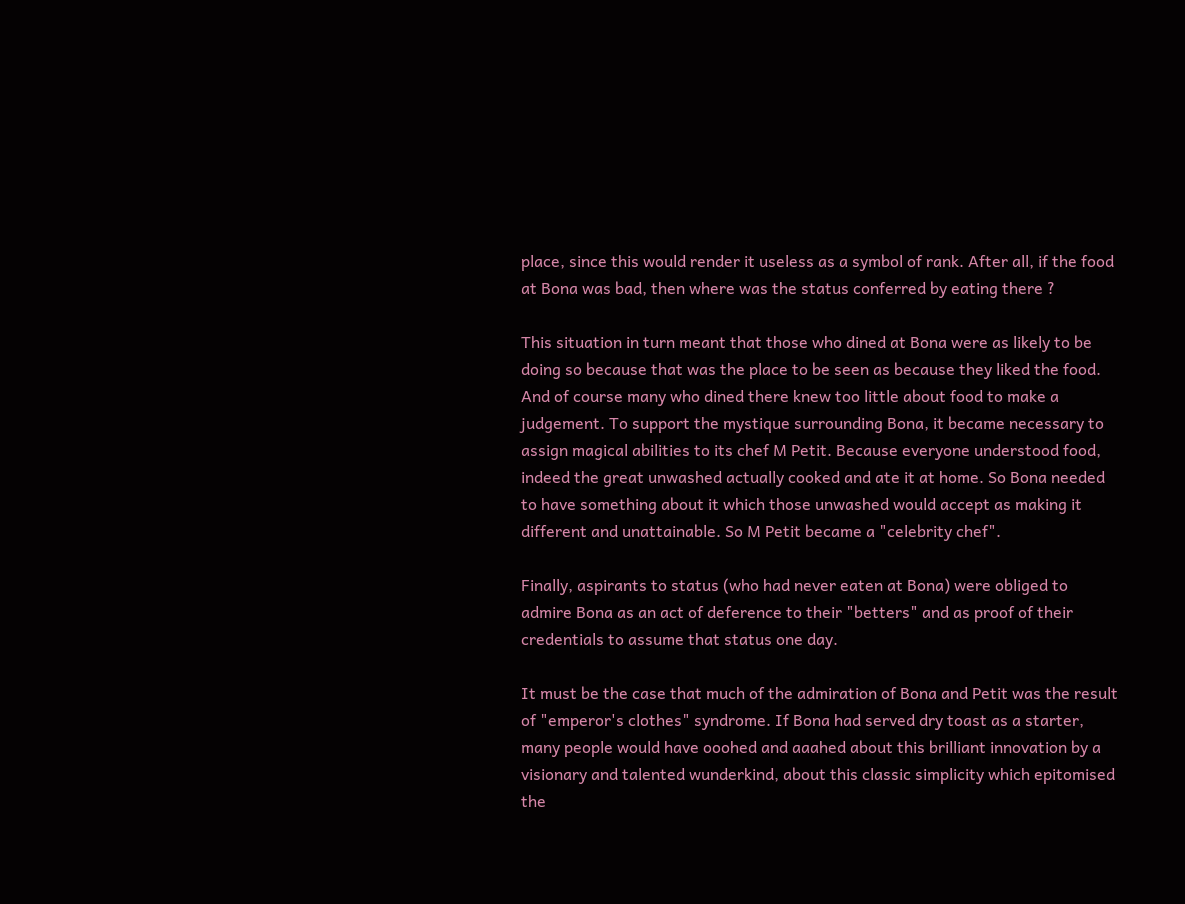place, since this would render it useless as a symbol of rank. After all, if the food at Bona was bad, then where was the status conferred by eating there ?

This situation in turn meant that those who dined at Bona were as likely to be doing so because that was the place to be seen as because they liked the food. And of course many who dined there knew too little about food to make a judgement. To support the mystique surrounding Bona, it became necessary to assign magical abilities to its chef M Petit. Because everyone understood food, indeed the great unwashed actually cooked and ate it at home. So Bona needed to have something about it which those unwashed would accept as making it different and unattainable. So M Petit became a "celebrity chef".

Finally, aspirants to status (who had never eaten at Bona) were obliged to admire Bona as an act of deference to their "betters" and as proof of their credentials to assume that status one day.

It must be the case that much of the admiration of Bona and Petit was the result of "emperor's clothes" syndrome. If Bona had served dry toast as a starter, many people would have ooohed and aaahed about this brilliant innovation by a visionary and talented wunderkind, about this classic simplicity which epitomised the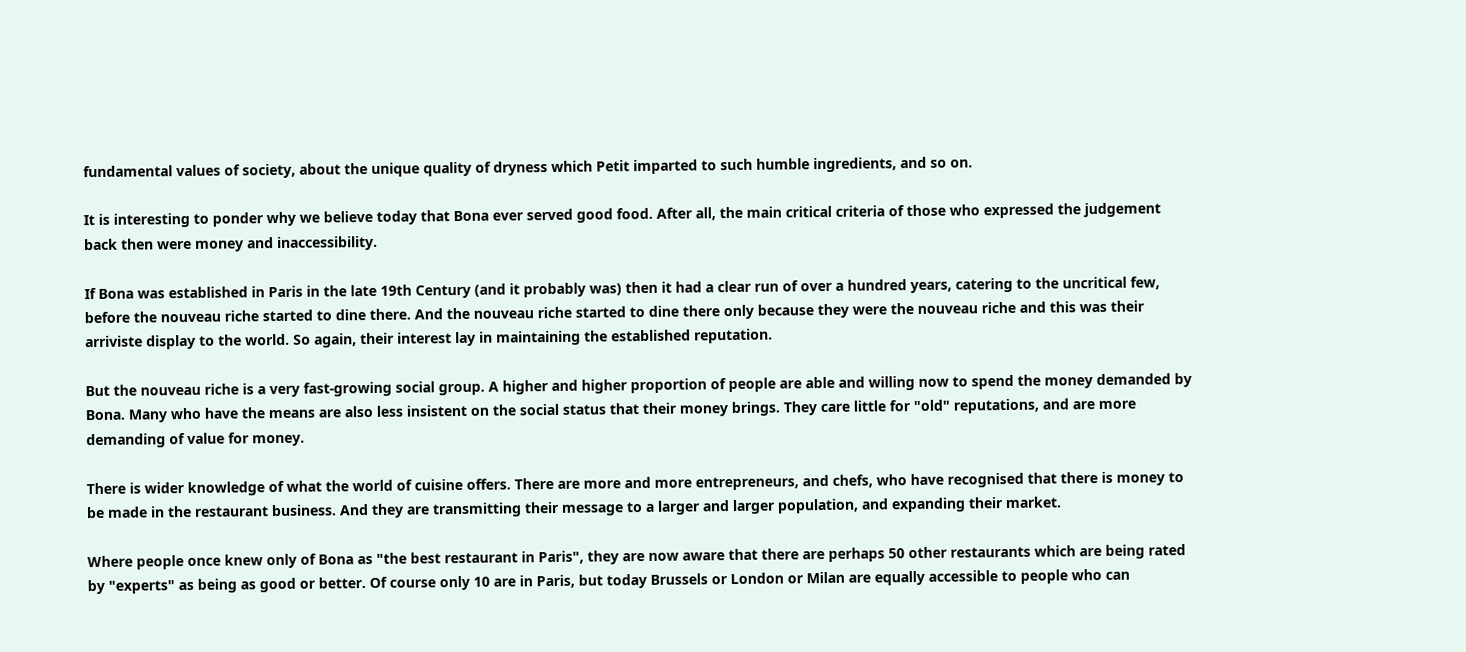fundamental values of society, about the unique quality of dryness which Petit imparted to such humble ingredients, and so on.

It is interesting to ponder why we believe today that Bona ever served good food. After all, the main critical criteria of those who expressed the judgement back then were money and inaccessibility.

If Bona was established in Paris in the late 19th Century (and it probably was) then it had a clear run of over a hundred years, catering to the uncritical few, before the nouveau riche started to dine there. And the nouveau riche started to dine there only because they were the nouveau riche and this was their arriviste display to the world. So again, their interest lay in maintaining the established reputation.

But the nouveau riche is a very fast-growing social group. A higher and higher proportion of people are able and willing now to spend the money demanded by Bona. Many who have the means are also less insistent on the social status that their money brings. They care little for "old" reputations, and are more demanding of value for money.

There is wider knowledge of what the world of cuisine offers. There are more and more entrepreneurs, and chefs, who have recognised that there is money to be made in the restaurant business. And they are transmitting their message to a larger and larger population, and expanding their market.

Where people once knew only of Bona as "the best restaurant in Paris", they are now aware that there are perhaps 50 other restaurants which are being rated by "experts" as being as good or better. Of course only 10 are in Paris, but today Brussels or London or Milan are equally accessible to people who can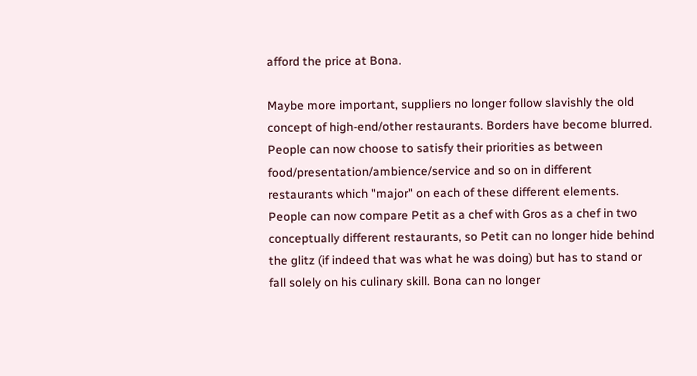afford the price at Bona.

Maybe more important, suppliers no longer follow slavishly the old concept of high-end/other restaurants. Borders have become blurred. People can now choose to satisfy their priorities as between food/presentation/ambience/service and so on in different restaurants which "major" on each of these different elements. People can now compare Petit as a chef with Gros as a chef in two conceptually different restaurants, so Petit can no longer hide behind the glitz (if indeed that was what he was doing) but has to stand or fall solely on his culinary skill. Bona can no longer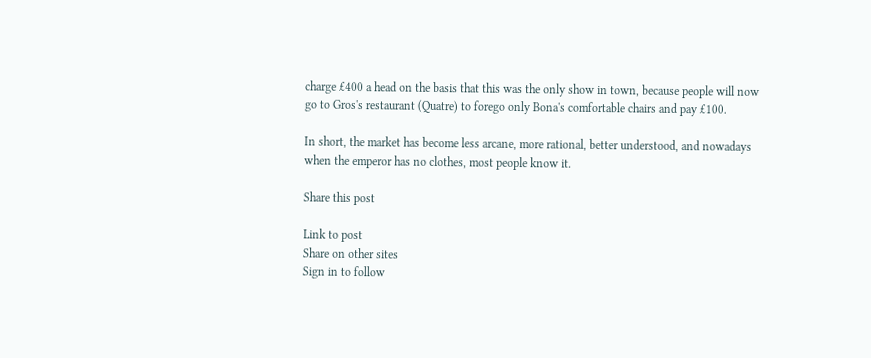charge £400 a head on the basis that this was the only show in town, because people will now go to Gros's restaurant (Quatre) to forego only Bona's comfortable chairs and pay £100.

In short, the market has become less arcane, more rational, better understood, and nowadays when the emperor has no clothes, most people know it.

Share this post

Link to post
Share on other sites
Sign in to follow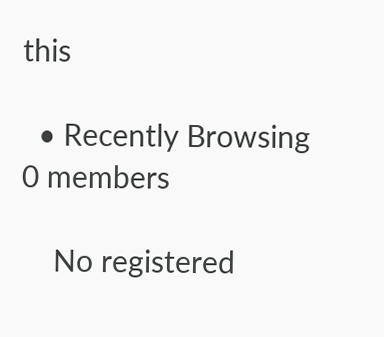this

  • Recently Browsing   0 members

    No registered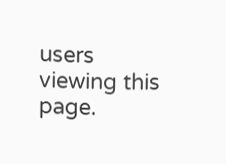users viewing this page.